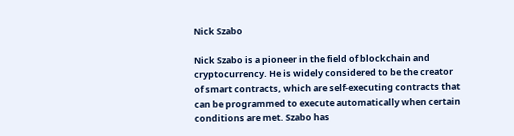Nick Szabo

Nick Szabo is a pioneer in the field of blockchain and cryptocurrency. He is widely considered to be the creator of smart contracts, which are self-executing contracts that can be programmed to execute automatically when certain conditions are met. Szabo has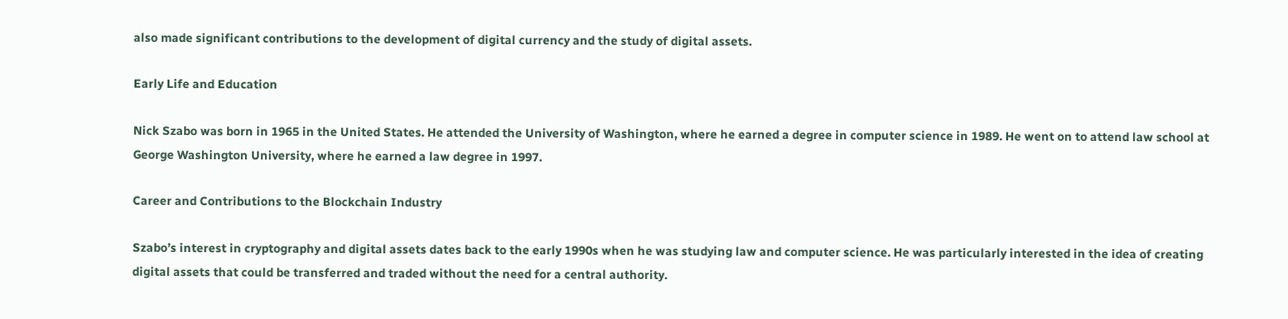also made significant contributions to the development of digital currency and the study of digital assets.

Early Life and Education

Nick Szabo was born in 1965 in the United States. He attended the University of Washington, where he earned a degree in computer science in 1989. He went on to attend law school at George Washington University, where he earned a law degree in 1997.

Career and Contributions to the Blockchain Industry

Szabo’s interest in cryptography and digital assets dates back to the early 1990s when he was studying law and computer science. He was particularly interested in the idea of creating digital assets that could be transferred and traded without the need for a central authority.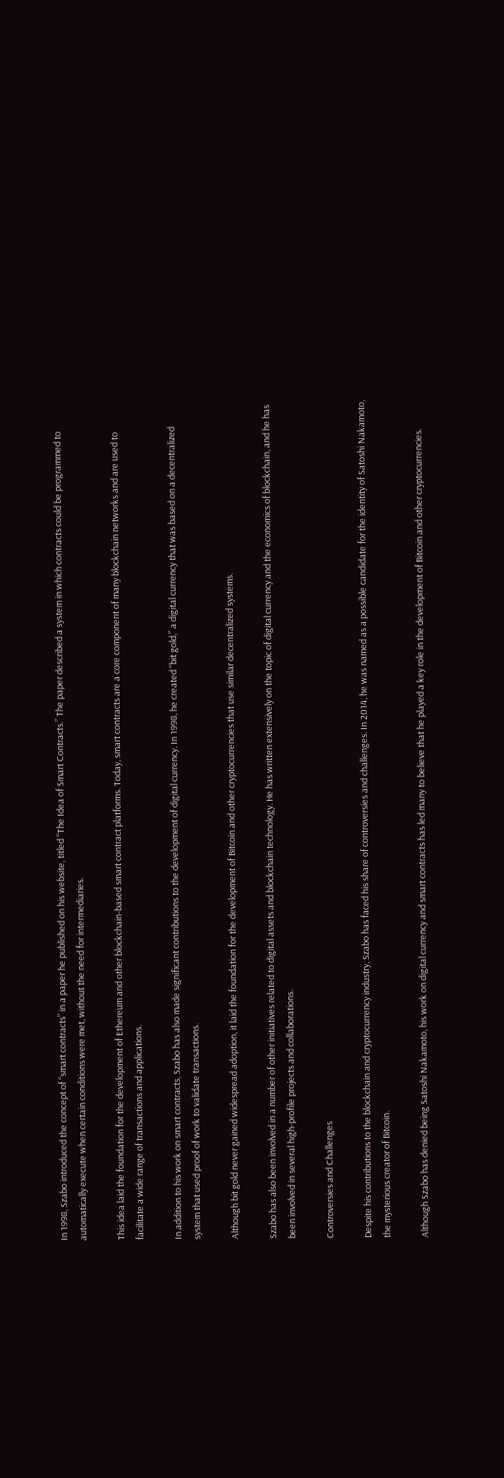In 1998, Szabo introduced the concept of “smart contracts” in a paper he published on his website, titled “The Idea of Smart Contracts.” The paper described a system in which contracts could be programmed to automatically execute when certain conditions were met, without the need for intermediaries.

This idea laid the foundation for the development of Ethereum and other blockchain-based smart contract platforms. Today, smart contracts are a core component of many blockchain networks and are used to facilitate a wide range of transactions and applications.

In addition to his work on smart contracts, Szabo has also made significant contributions to the development of digital currency. In 1998, he created “bit gold,” a digital currency that was based on a decentralized system that used proof of work to validate transactions.

Although bit gold never gained widespread adoption, it laid the foundation for the development of Bitcoin and other cryptocurrencies that use similar decentralized systems.

Szabo has also been involved in a number of other initiatives related to digital assets and blockchain technology. He has written extensively on the topic of digital currency and the economics of blockchain, and he has been involved in several high-profile projects and collaborations.

Controversies and Challenges

Despite his contributions to the blockchain and cryptocurrency industry, Szabo has faced his share of controversies and challenges. In 2014, he was named as a possible candidate for the identity of Satoshi Nakamoto, the mysterious creator of Bitcoin.

Although Szabo has denied being Satoshi Nakamoto, his work on digital currency and smart contracts has led many to believe that he played a key role in the development of Bitcoin and other cryptocurrencies.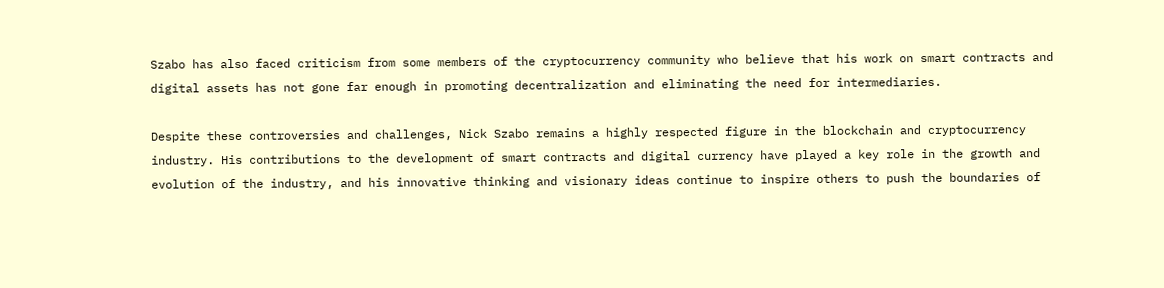Szabo has also faced criticism from some members of the cryptocurrency community who believe that his work on smart contracts and digital assets has not gone far enough in promoting decentralization and eliminating the need for intermediaries.

Despite these controversies and challenges, Nick Szabo remains a highly respected figure in the blockchain and cryptocurrency industry. His contributions to the development of smart contracts and digital currency have played a key role in the growth and evolution of the industry, and his innovative thinking and visionary ideas continue to inspire others to push the boundaries of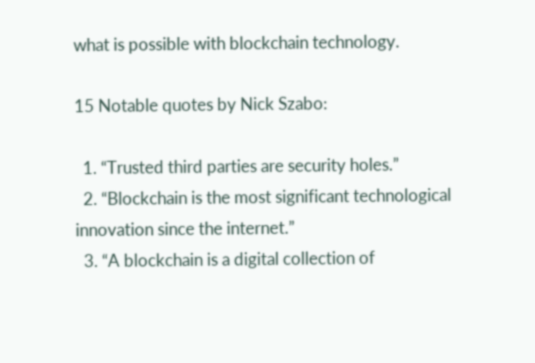what is possible with blockchain technology.

15 Notable quotes by Nick Szabo:

  1. “Trusted third parties are security holes.”
  2. “Blockchain is the most significant technological innovation since the internet.”
  3. “A blockchain is a digital collection of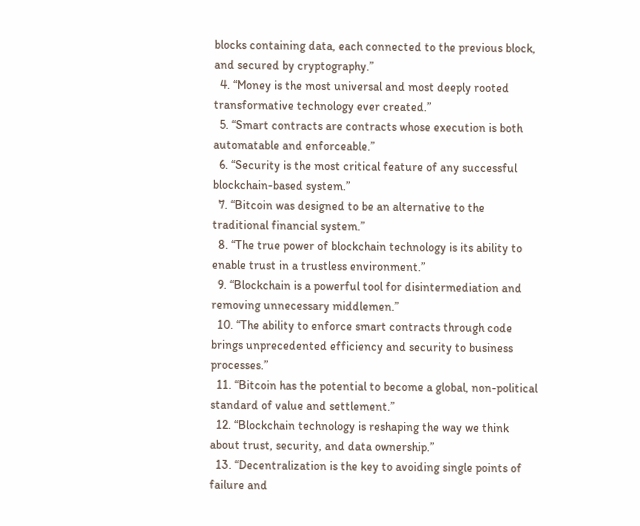blocks containing data, each connected to the previous block, and secured by cryptography.”
  4. “Money is the most universal and most deeply rooted transformative technology ever created.”
  5. “Smart contracts are contracts whose execution is both automatable and enforceable.”
  6. “Security is the most critical feature of any successful blockchain-based system.”
  7. “Bitcoin was designed to be an alternative to the traditional financial system.”
  8. “The true power of blockchain technology is its ability to enable trust in a trustless environment.”
  9. “Blockchain is a powerful tool for disintermediation and removing unnecessary middlemen.”
  10. “The ability to enforce smart contracts through code brings unprecedented efficiency and security to business processes.”
  11. “Bitcoin has the potential to become a global, non-political standard of value and settlement.”
  12. “Blockchain technology is reshaping the way we think about trust, security, and data ownership.”
  13. “Decentralization is the key to avoiding single points of failure and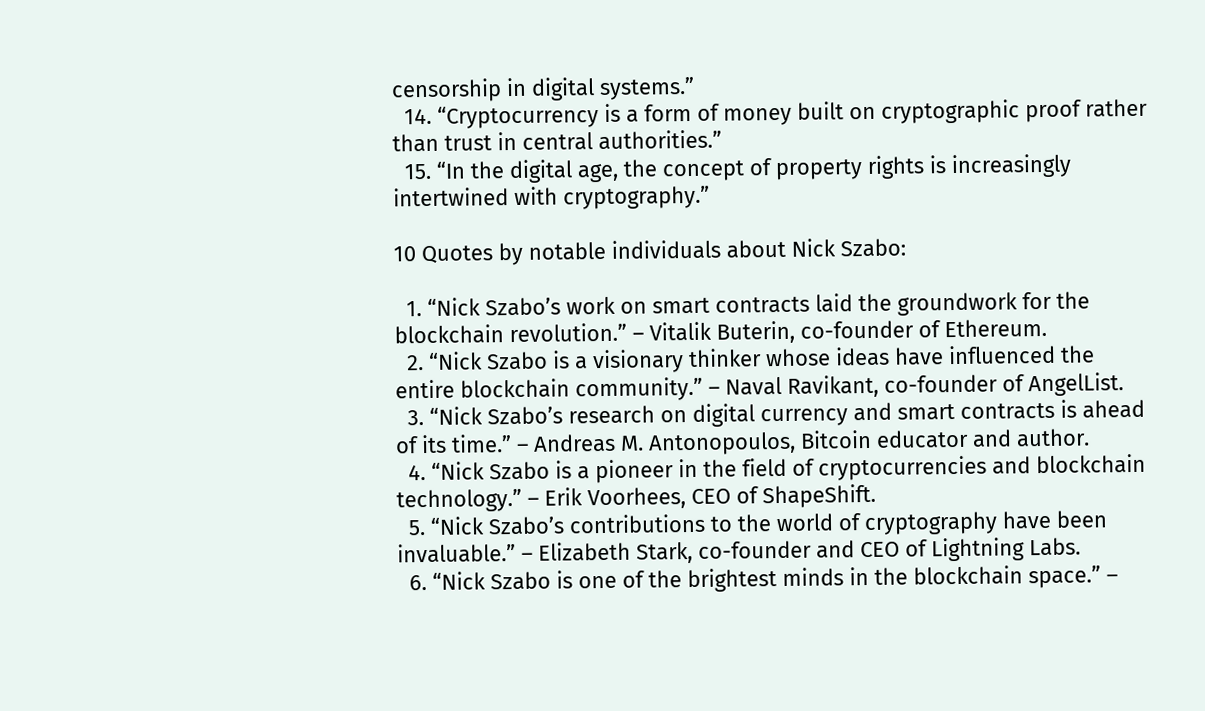censorship in digital systems.”
  14. “Cryptocurrency is a form of money built on cryptographic proof rather than trust in central authorities.”
  15. “In the digital age, the concept of property rights is increasingly intertwined with cryptography.”

10 Quotes by notable individuals about Nick Szabo:

  1. “Nick Szabo’s work on smart contracts laid the groundwork for the blockchain revolution.” – Vitalik Buterin, co-founder of Ethereum.
  2. “Nick Szabo is a visionary thinker whose ideas have influenced the entire blockchain community.” – Naval Ravikant, co-founder of AngelList.
  3. “Nick Szabo’s research on digital currency and smart contracts is ahead of its time.” – Andreas M. Antonopoulos, Bitcoin educator and author.
  4. “Nick Szabo is a pioneer in the field of cryptocurrencies and blockchain technology.” – Erik Voorhees, CEO of ShapeShift.
  5. “Nick Szabo’s contributions to the world of cryptography have been invaluable.” – Elizabeth Stark, co-founder and CEO of Lightning Labs.
  6. “Nick Szabo is one of the brightest minds in the blockchain space.” –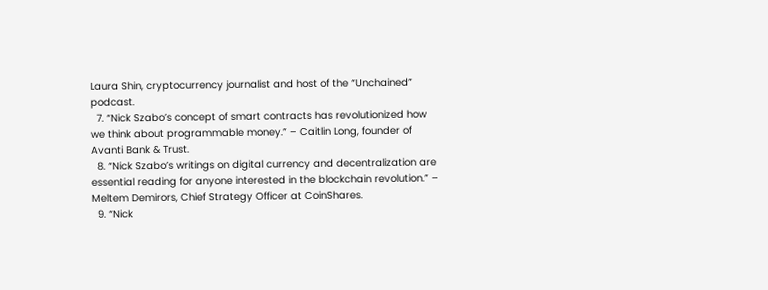Laura Shin, cryptocurrency journalist and host of the “Unchained” podcast.
  7. “Nick Szabo’s concept of smart contracts has revolutionized how we think about programmable money.” – Caitlin Long, founder of Avanti Bank & Trust.
  8. “Nick Szabo’s writings on digital currency and decentralization are essential reading for anyone interested in the blockchain revolution.” – Meltem Demirors, Chief Strategy Officer at CoinShares.
  9. “Nick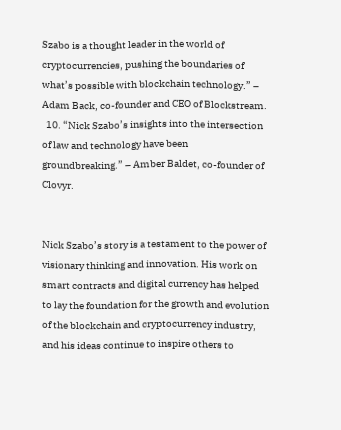Szabo is a thought leader in the world of cryptocurrencies, pushing the boundaries of what’s possible with blockchain technology.” – Adam Back, co-founder and CEO of Blockstream.
  10. “Nick Szabo’s insights into the intersection of law and technology have been groundbreaking.” – Amber Baldet, co-founder of Clovyr.


Nick Szabo’s story is a testament to the power of visionary thinking and innovation. His work on smart contracts and digital currency has helped to lay the foundation for the growth and evolution of the blockchain and cryptocurrency industry, and his ideas continue to inspire others to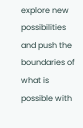explore new possibilities and push the boundaries of what is possible with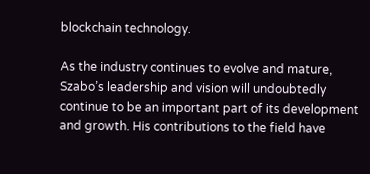blockchain technology.

As the industry continues to evolve and mature, Szabo’s leadership and vision will undoubtedly continue to be an important part of its development and growth. His contributions to the field have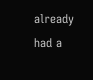already had a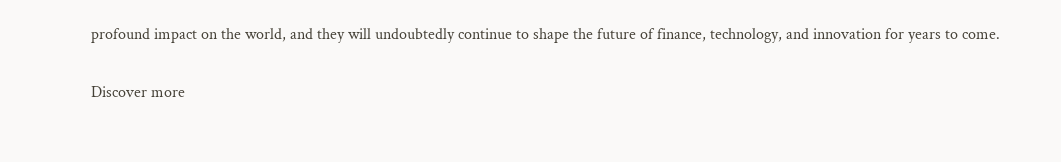profound impact on the world, and they will undoubtedly continue to shape the future of finance, technology, and innovation for years to come.

Discover more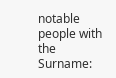notable people with the Surname: